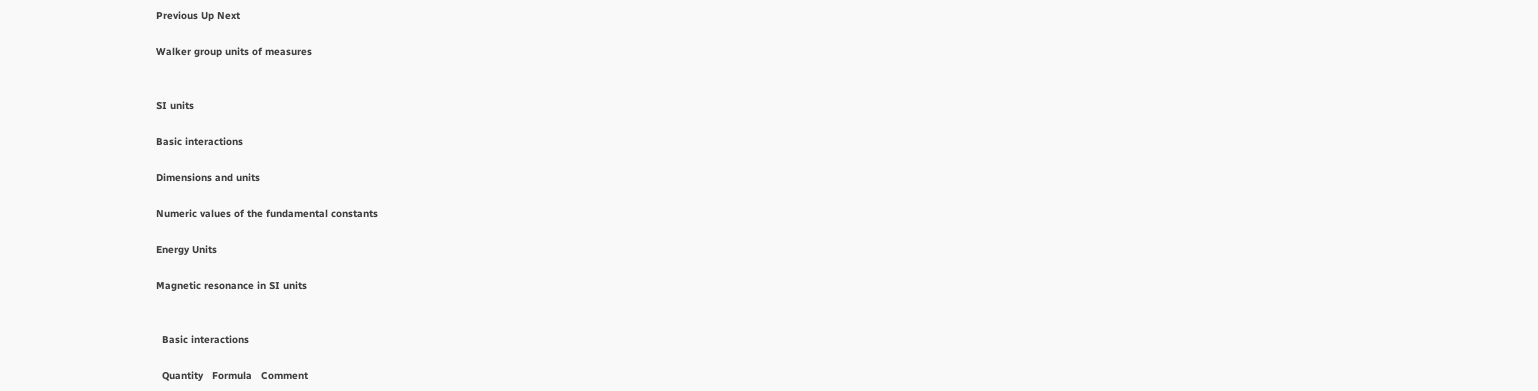Previous Up Next

Walker group units of measures


SI units

Basic interactions

Dimensions and units

Numeric values of the fundamental constants

Energy Units

Magnetic resonance in SI units


  Basic interactions

  Quantity   Formula   Comment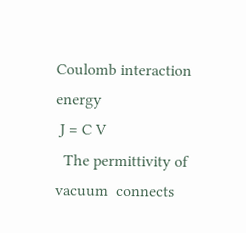Coulomb interaction energy
 J = C V
  The permittivity of vacuum  connects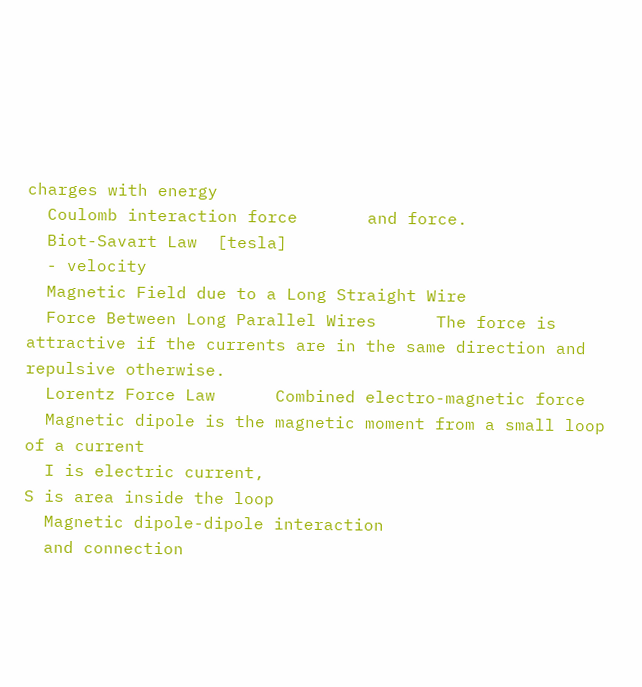charges with energy
  Coulomb interaction force       and force.
  Biot-Savart Law  [tesla]
  - velocity
  Magnetic Field due to a Long Straight Wire
  Force Between Long Parallel Wires      The force is attractive if the currents are in the same direction and repulsive otherwise.
  Lorentz Force Law      Combined electro-magnetic force
  Magnetic dipole is the magnetic moment from a small loop of a current
  I is electric current,
S is area inside the loop
  Magnetic dipole-dipole interaction
  and connection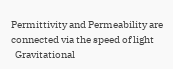Permittivity and Permeability are connected via the speed of light
  Gravitational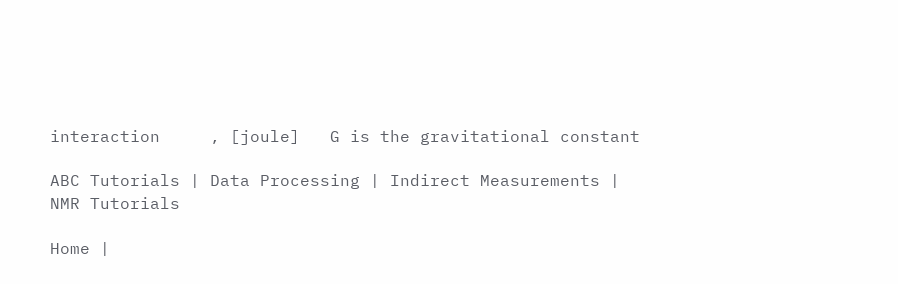interaction     , [joule]   G is the gravitational constant

ABC Tutorials | Data Processing | Indirect Measurements | NMR Tutorials

Home |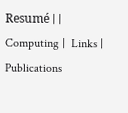Resumé | |  Computing |  Links |  Publications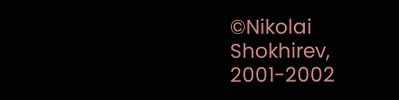©Nikolai Shokhirev, 2001-2002